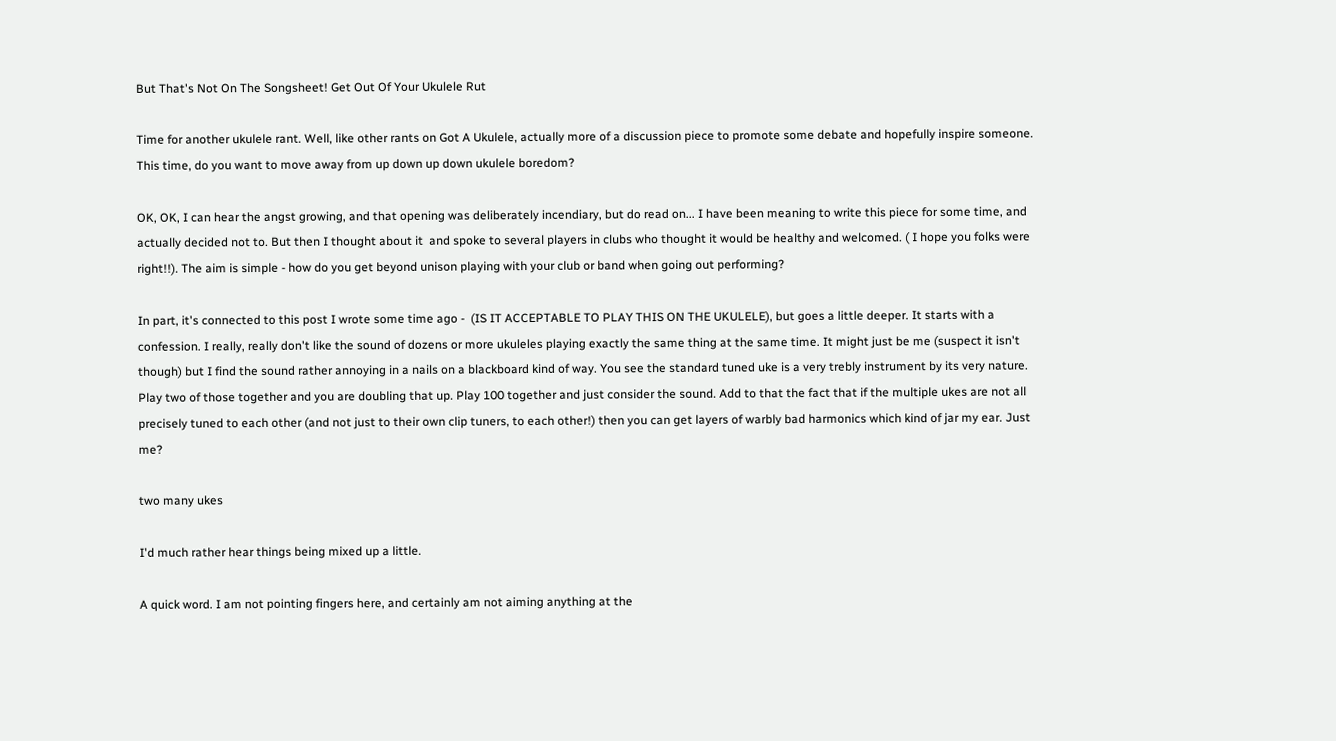But That's Not On The Songsheet! Get Out Of Your Ukulele Rut

Time for another ukulele rant. Well, like other rants on Got A Ukulele, actually more of a discussion piece to promote some debate and hopefully inspire someone. This time, do you want to move away from up down up down ukulele boredom?

OK, OK, I can hear the angst growing, and that opening was deliberately incendiary, but do read on... I have been meaning to write this piece for some time, and actually decided not to. But then I thought about it  and spoke to several players in clubs who thought it would be healthy and welcomed. ( I hope you folks were right!!). The aim is simple - how do you get beyond unison playing with your club or band when going out performing?

In part, it's connected to this post I wrote some time ago -  (IS IT ACCEPTABLE TO PLAY THIS ON THE UKULELE), but goes a little deeper. It starts with a confession. I really, really don't like the sound of dozens or more ukuleles playing exactly the same thing at the same time. It might just be me (suspect it isn't though) but I find the sound rather annoying in a nails on a blackboard kind of way. You see the standard tuned uke is a very trebly instrument by its very nature. Play two of those together and you are doubling that up. Play 100 together and just consider the sound. Add to that the fact that if the multiple ukes are not all precisely tuned to each other (and not just to their own clip tuners, to each other!) then you can get layers of warbly bad harmonics which kind of jar my ear. Just me?

two many ukes

I'd much rather hear things being mixed up a little.

A quick word. I am not pointing fingers here, and certainly am not aiming anything at the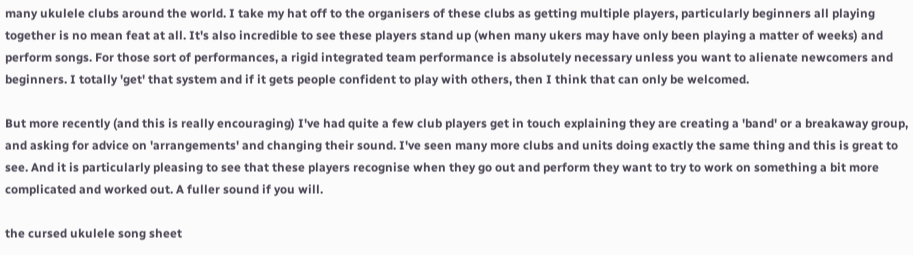many ukulele clubs around the world. I take my hat off to the organisers of these clubs as getting multiple players, particularly beginners all playing together is no mean feat at all. It's also incredible to see these players stand up (when many ukers may have only been playing a matter of weeks) and perform songs. For those sort of performances, a rigid integrated team performance is absolutely necessary unless you want to alienate newcomers and beginners. I totally 'get' that system and if it gets people confident to play with others, then I think that can only be welcomed.

But more recently (and this is really encouraging) I've had quite a few club players get in touch explaining they are creating a 'band' or a breakaway group, and asking for advice on 'arrangements' and changing their sound. I've seen many more clubs and units doing exactly the same thing and this is great to see. And it is particularly pleasing to see that these players recognise when they go out and perform they want to try to work on something a bit more complicated and worked out. A fuller sound if you will.

the cursed ukulele song sheet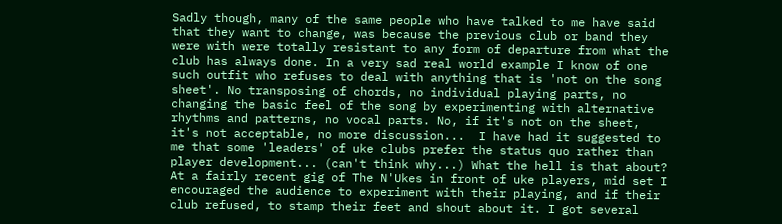Sadly though, many of the same people who have talked to me have said that they want to change, was because the previous club or band they were with were totally resistant to any form of departure from what the club has always done. In a very sad real world example I know of one such outfit who refuses to deal with anything that is 'not on the song sheet'. No transposing of chords, no individual playing parts, no changing the basic feel of the song by experimenting with alternative rhythms and patterns, no vocal parts. No, if it's not on the sheet, it's not acceptable, no more discussion...  I have had it suggested to me that some 'leaders' of uke clubs prefer the status quo rather than player development... (can't think why...) What the hell is that about?  At a fairly recent gig of The N'Ukes in front of uke players, mid set I encouraged the audience to experiment with their playing, and if their club refused, to stamp their feet and shout about it. I got several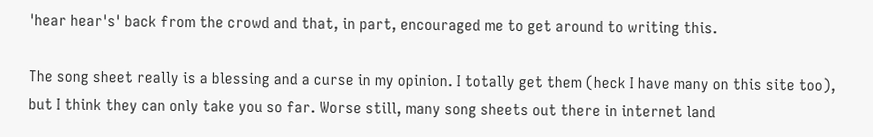'hear hear's' back from the crowd and that, in part, encouraged me to get around to writing this.

The song sheet really is a blessing and a curse in my opinion. I totally get them (heck I have many on this site too), but I think they can only take you so far. Worse still, many song sheets out there in internet land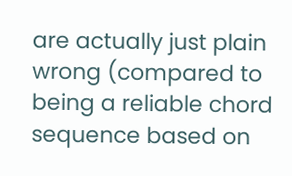are actually just plain wrong (compared to being a reliable chord sequence based on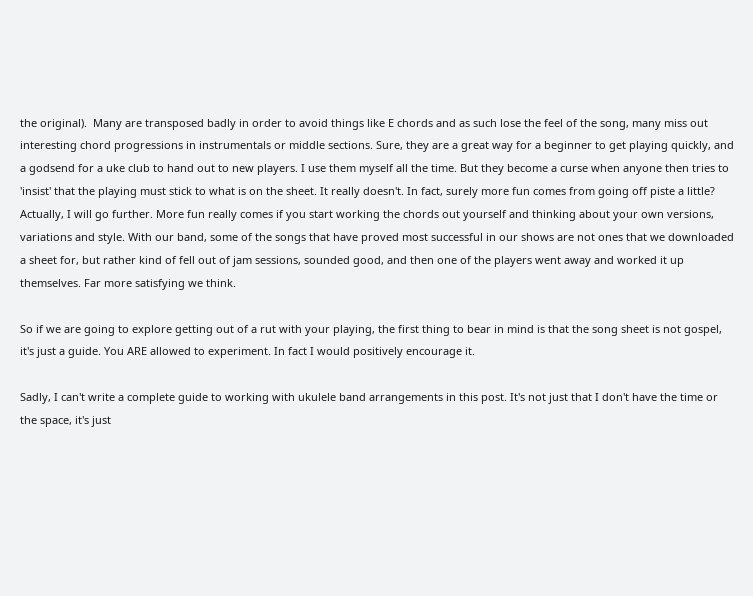the original).  Many are transposed badly in order to avoid things like E chords and as such lose the feel of the song, many miss out interesting chord progressions in instrumentals or middle sections. Sure, they are a great way for a beginner to get playing quickly, and a godsend for a uke club to hand out to new players. I use them myself all the time. But they become a curse when anyone then tries to 'insist' that the playing must stick to what is on the sheet. It really doesn't. In fact, surely more fun comes from going off piste a little? Actually, I will go further. More fun really comes if you start working the chords out yourself and thinking about your own versions, variations and style. With our band, some of the songs that have proved most successful in our shows are not ones that we downloaded a sheet for, but rather kind of fell out of jam sessions, sounded good, and then one of the players went away and worked it up themselves. Far more satisfying we think.

So if we are going to explore getting out of a rut with your playing, the first thing to bear in mind is that the song sheet is not gospel, it's just a guide. You ARE allowed to experiment. In fact I would positively encourage it.

Sadly, I can't write a complete guide to working with ukulele band arrangements in this post. It's not just that I don't have the time or the space, it's just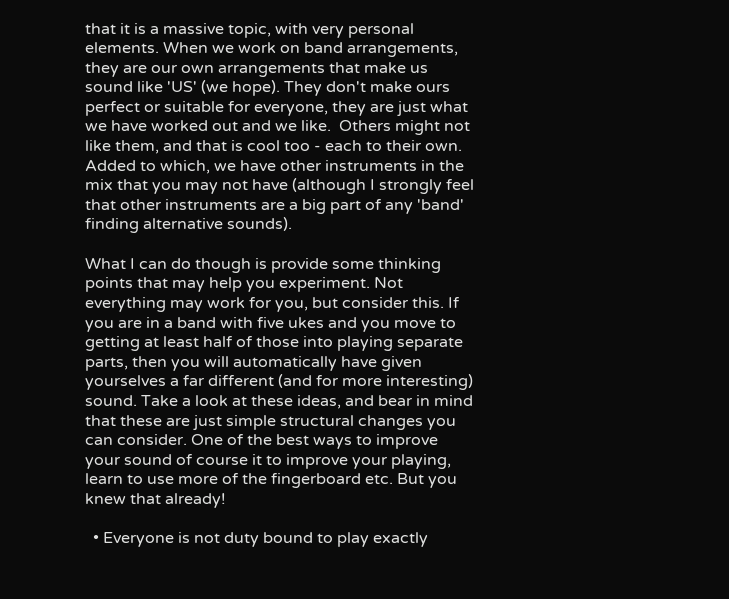that it is a massive topic, with very personal elements. When we work on band arrangements, they are our own arrangements that make us sound like 'US' (we hope). They don't make ours perfect or suitable for everyone, they are just what we have worked out and we like.  Others might not like them, and that is cool too - each to their own.  Added to which, we have other instruments in the mix that you may not have (although I strongly feel that other instruments are a big part of any 'band' finding alternative sounds).

What I can do though is provide some thinking points that may help you experiment. Not everything may work for you, but consider this. If you are in a band with five ukes and you move to getting at least half of those into playing separate parts, then you will automatically have given yourselves a far different (and for more interesting) sound. Take a look at these ideas, and bear in mind that these are just simple structural changes you can consider. One of the best ways to improve your sound of course it to improve your playing, learn to use more of the fingerboard etc. But you knew that already!

  • Everyone is not duty bound to play exactly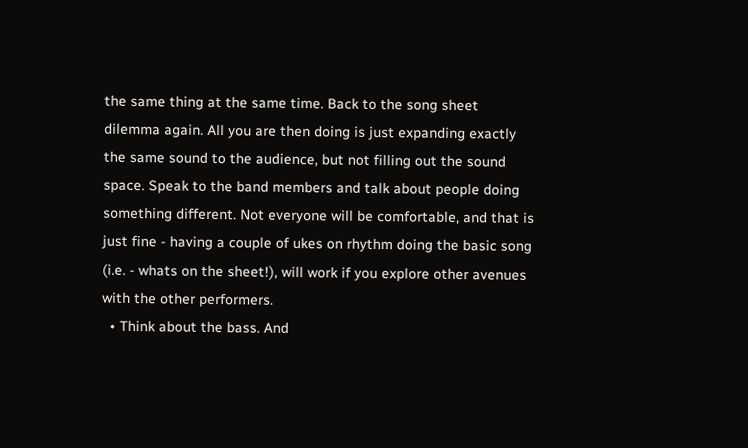the same thing at the same time. Back to the song sheet dilemma again. All you are then doing is just expanding exactly the same sound to the audience, but not filling out the sound space. Speak to the band members and talk about people doing something different. Not everyone will be comfortable, and that is just fine - having a couple of ukes on rhythm doing the basic song (i.e. - whats on the sheet!), will work if you explore other avenues with the other performers.
  • Think about the bass. And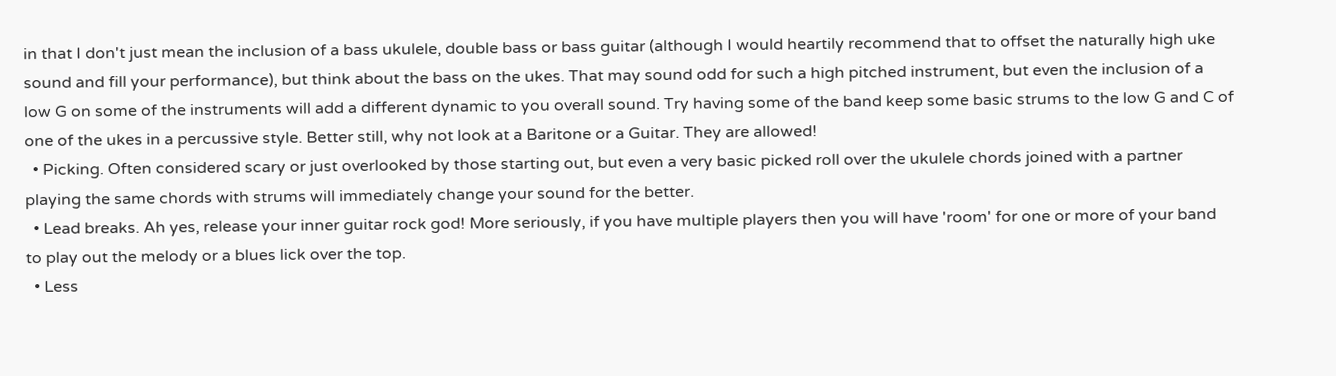in that I don't just mean the inclusion of a bass ukulele, double bass or bass guitar (although I would heartily recommend that to offset the naturally high uke sound and fill your performance), but think about the bass on the ukes. That may sound odd for such a high pitched instrument, but even the inclusion of a low G on some of the instruments will add a different dynamic to you overall sound. Try having some of the band keep some basic strums to the low G and C of one of the ukes in a percussive style. Better still, why not look at a Baritone or a Guitar. They are allowed!
  • Picking. Often considered scary or just overlooked by those starting out, but even a very basic picked roll over the ukulele chords joined with a partner playing the same chords with strums will immediately change your sound for the better.
  • Lead breaks. Ah yes, release your inner guitar rock god! More seriously, if you have multiple players then you will have 'room' for one or more of your band to play out the melody or a blues lick over the top.
  • Less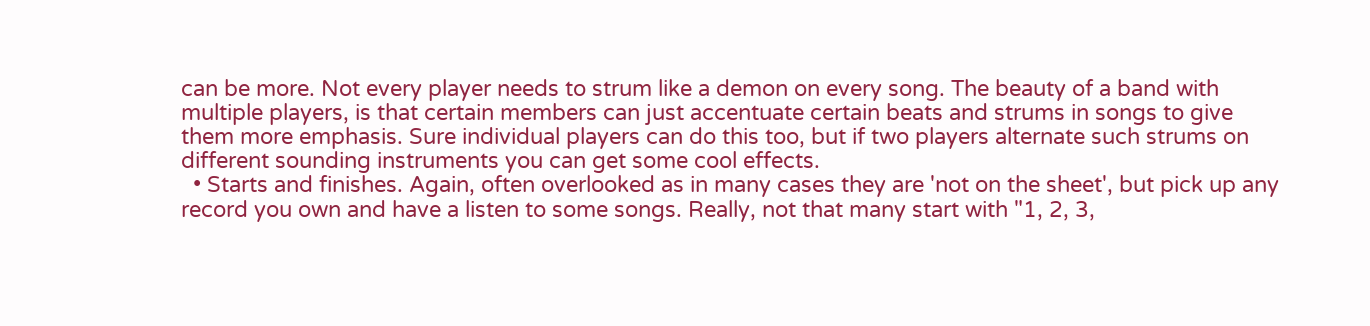can be more. Not every player needs to strum like a demon on every song. The beauty of a band with multiple players, is that certain members can just accentuate certain beats and strums in songs to give them more emphasis. Sure individual players can do this too, but if two players alternate such strums on different sounding instruments you can get some cool effects.
  • Starts and finishes. Again, often overlooked as in many cases they are 'not on the sheet', but pick up any record you own and have a listen to some songs. Really, not that many start with "1, 2, 3,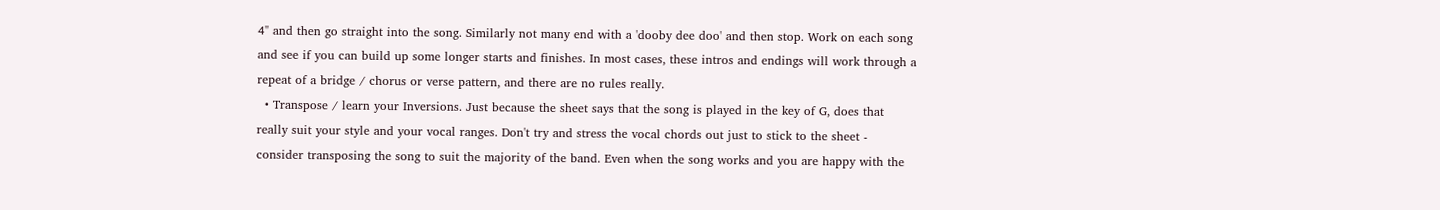4" and then go straight into the song. Similarly not many end with a 'dooby dee doo' and then stop. Work on each song and see if you can build up some longer starts and finishes. In most cases, these intros and endings will work through a repeat of a bridge / chorus or verse pattern, and there are no rules really.
  • Transpose / learn your Inversions. Just because the sheet says that the song is played in the key of G, does that really suit your style and your vocal ranges. Don't try and stress the vocal chords out just to stick to the sheet - consider transposing the song to suit the majority of the band. Even when the song works and you are happy with the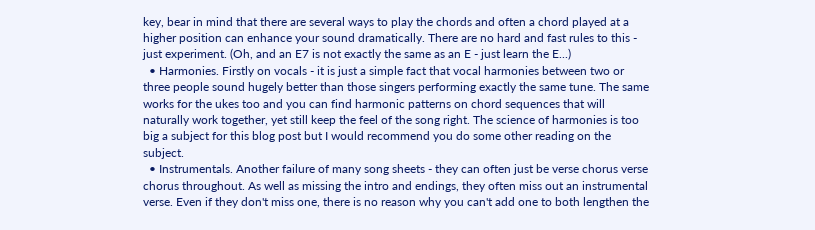key, bear in mind that there are several ways to play the chords and often a chord played at a higher position can enhance your sound dramatically. There are no hard and fast rules to this - just experiment. (Oh, and an E7 is not exactly the same as an E - just learn the E...)
  • Harmonies. Firstly on vocals - it is just a simple fact that vocal harmonies between two or three people sound hugely better than those singers performing exactly the same tune. The same works for the ukes too and you can find harmonic patterns on chord sequences that will naturally work together, yet still keep the feel of the song right. The science of harmonies is too big a subject for this blog post but I would recommend you do some other reading on the subject.
  • Instrumentals. Another failure of many song sheets - they can often just be verse chorus verse chorus throughout. As well as missing the intro and endings, they often miss out an instrumental verse. Even if they don't miss one, there is no reason why you can't add one to both lengthen the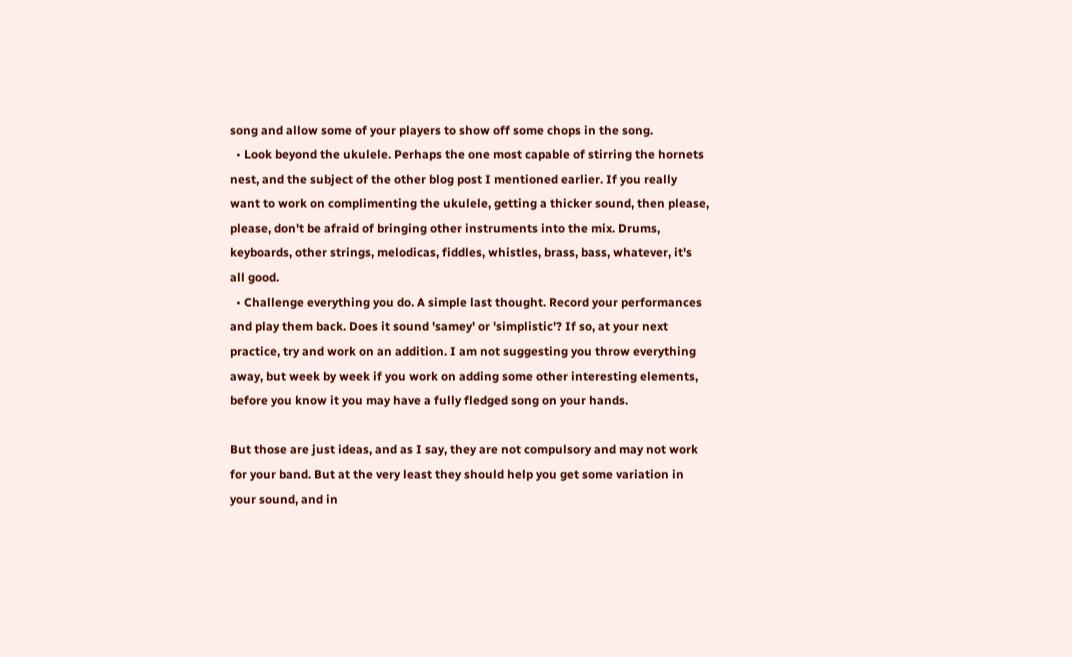song and allow some of your players to show off some chops in the song.
  • Look beyond the ukulele. Perhaps the one most capable of stirring the hornets nest, and the subject of the other blog post I mentioned earlier. If you really want to work on complimenting the ukulele, getting a thicker sound, then please, please, don't be afraid of bringing other instruments into the mix. Drums, keyboards, other strings, melodicas, fiddles, whistles, brass, bass, whatever, it's all good.
  • Challenge everything you do. A simple last thought. Record your performances and play them back. Does it sound 'samey' or 'simplistic'? If so, at your next practice, try and work on an addition. I am not suggesting you throw everything away, but week by week if you work on adding some other interesting elements, before you know it you may have a fully fledged song on your hands.

But those are just ideas, and as I say, they are not compulsory and may not work for your band. But at the very least they should help you get some variation in your sound, and in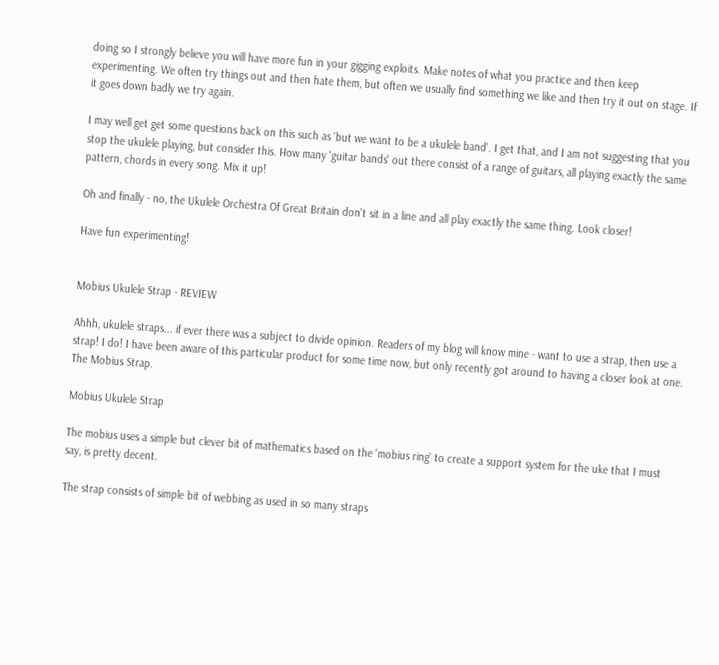doing so I strongly believe you will have more fun in your gigging exploits. Make notes of what you practice and then keep experimenting. We often try things out and then hate them, but often we usually find something we like and then try it out on stage. If it goes down badly we try again.

I may well get get some questions back on this such as 'but we want to be a ukulele band'. I get that, and I am not suggesting that you stop the ukulele playing, but consider this. How many 'guitar bands' out there consist of a range of guitars, all playing exactly the same pattern, chords in every song. Mix it up!

Oh and finally - no, the Ukulele Orchestra Of Great Britain don't sit in a line and all play exactly the same thing. Look closer!

Have fun experimenting!


Mobius Ukulele Strap - REVIEW

Ahhh, ukulele straps... if ever there was a subject to divide opinion. Readers of my blog will know mine - want to use a strap, then use a strap! I do! I have been aware of this particular product for some time now, but only recently got around to having a closer look at one. The Mobius Strap.

Mobius Ukulele Strap

The mobius uses a simple but clever bit of mathematics based on the 'mobius ring' to create a support system for the uke that I must say, is pretty decent.

The strap consists of simple bit of webbing as used in so many straps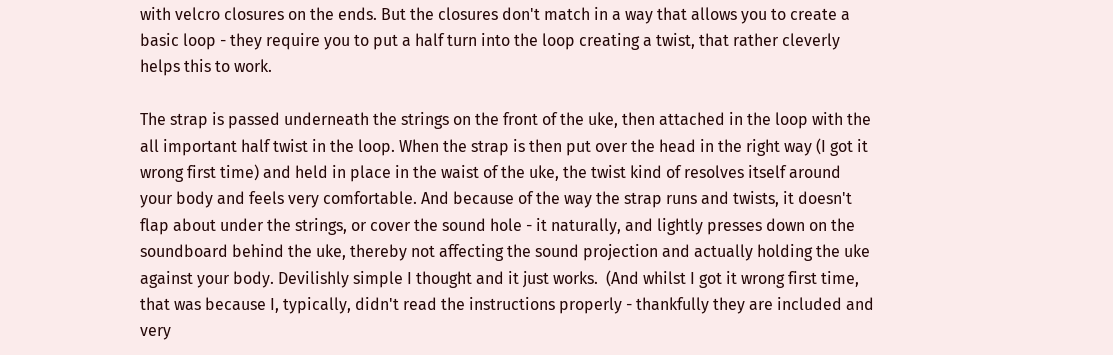with velcro closures on the ends. But the closures don't match in a way that allows you to create a basic loop - they require you to put a half turn into the loop creating a twist, that rather cleverly helps this to work.

The strap is passed underneath the strings on the front of the uke, then attached in the loop with the all important half twist in the loop. When the strap is then put over the head in the right way (I got it wrong first time) and held in place in the waist of the uke, the twist kind of resolves itself around your body and feels very comfortable. And because of the way the strap runs and twists, it doesn't flap about under the strings, or cover the sound hole - it naturally, and lightly presses down on the soundboard behind the uke, thereby not affecting the sound projection and actually holding the uke against your body. Devilishly simple I thought and it just works.  (And whilst I got it wrong first time, that was because I, typically, didn't read the instructions properly - thankfully they are included and very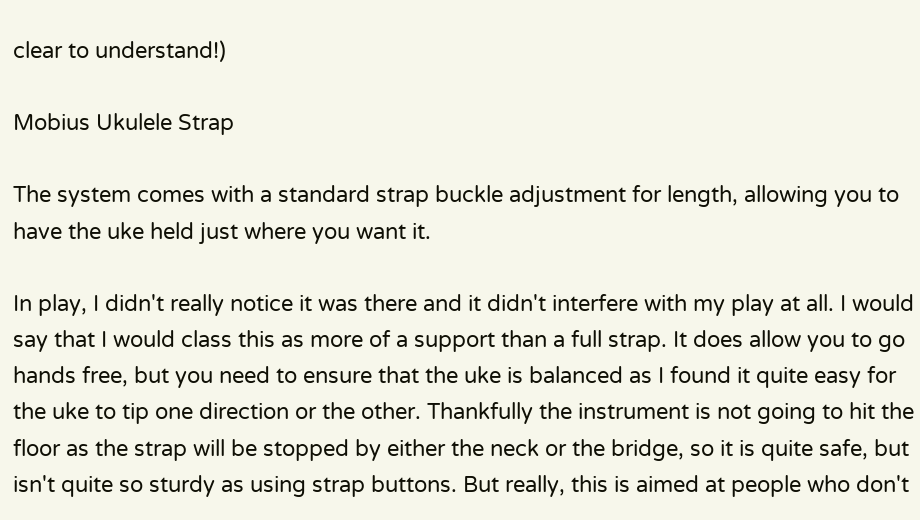clear to understand!)

Mobius Ukulele Strap

The system comes with a standard strap buckle adjustment for length, allowing you to have the uke held just where you want it.

In play, I didn't really notice it was there and it didn't interfere with my play at all. I would say that I would class this as more of a support than a full strap. It does allow you to go hands free, but you need to ensure that the uke is balanced as I found it quite easy for the uke to tip one direction or the other. Thankfully the instrument is not going to hit the floor as the strap will be stopped by either the neck or the bridge, so it is quite safe, but isn't quite so sturdy as using strap buttons. But really, this is aimed at people who don't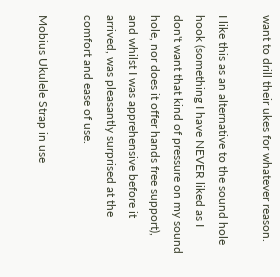want to drill their ukes for whatever reason.

I like this as an alternative to the sound hole hook (something I have NEVER liked as I don't want that kind of pressure on my sound hole, nor does it offer hands free support), and whilst I was apprehensive before it arrived, was pleasantly surprised at the comfort and ease of use.

Mobius Ukulele Strap in use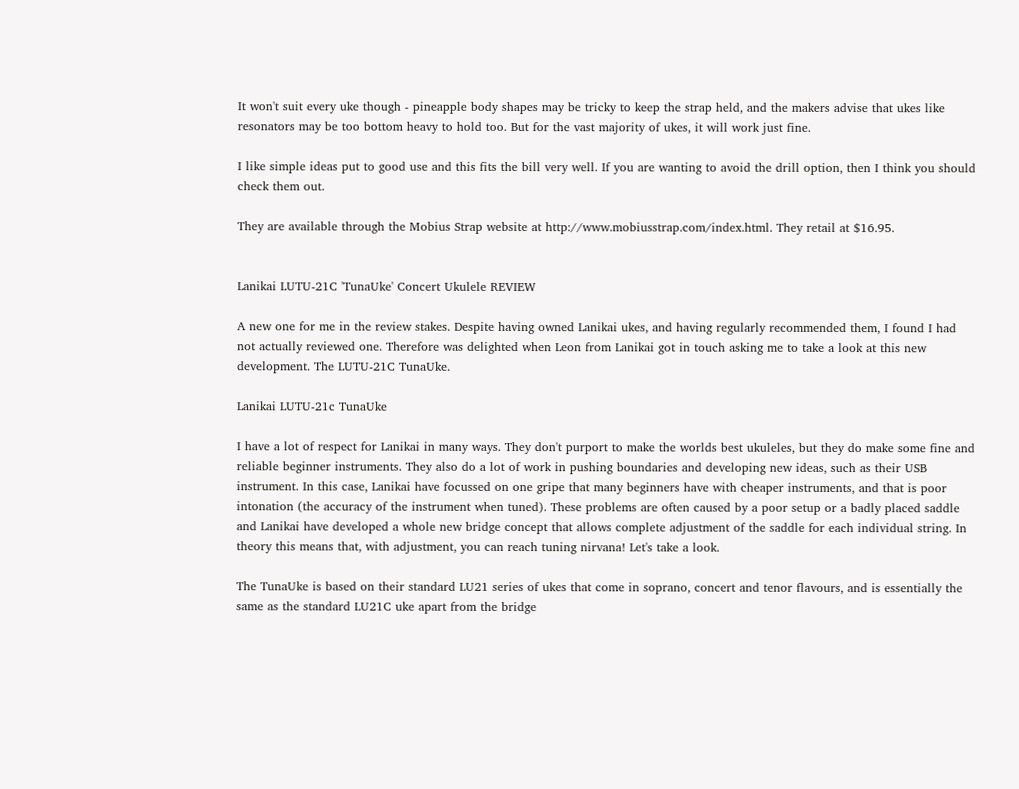It won't suit every uke though - pineapple body shapes may be tricky to keep the strap held, and the makers advise that ukes like resonators may be too bottom heavy to hold too. But for the vast majority of ukes, it will work just fine.

I like simple ideas put to good use and this fits the bill very well. If you are wanting to avoid the drill option, then I think you should check them out.

They are available through the Mobius Strap website at http://www.mobiusstrap.com/index.html. They retail at $16.95.


Lanikai LUTU-21C 'TunaUke' Concert Ukulele REVIEW

A new one for me in the review stakes. Despite having owned Lanikai ukes, and having regularly recommended them, I found I had not actually reviewed one. Therefore was delighted when Leon from Lanikai got in touch asking me to take a look at this new development. The LUTU-21C TunaUke.

Lanikai LUTU-21c TunaUke

I have a lot of respect for Lanikai in many ways. They don't purport to make the worlds best ukuleles, but they do make some fine and reliable beginner instruments. They also do a lot of work in pushing boundaries and developing new ideas, such as their USB instrument. In this case, Lanikai have focussed on one gripe that many beginners have with cheaper instruments, and that is poor intonation (the accuracy of the instrument when tuned). These problems are often caused by a poor setup or a badly placed saddle and Lanikai have developed a whole new bridge concept that allows complete adjustment of the saddle for each individual string. In theory this means that, with adjustment, you can reach tuning nirvana! Let's take a look.

The TunaUke is based on their standard LU21 series of ukes that come in soprano, concert and tenor flavours, and is essentially the same as the standard LU21C uke apart from the bridge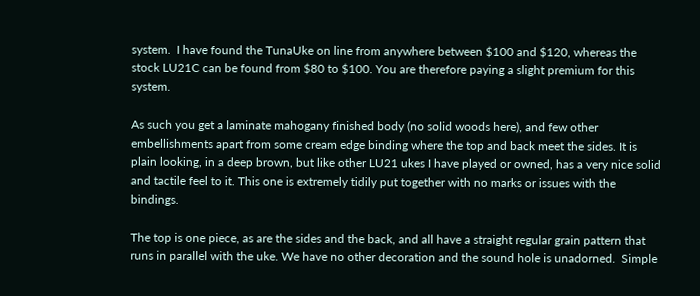system.  I have found the TunaUke on line from anywhere between $100 and $120, whereas the stock LU21C can be found from $80 to $100. You are therefore paying a slight premium for this system.

As such you get a laminate mahogany finished body (no solid woods here), and few other embellishments apart from some cream edge binding where the top and back meet the sides. It is plain looking, in a deep brown, but like other LU21 ukes I have played or owned, has a very nice solid and tactile feel to it. This one is extremely tidily put together with no marks or issues with the bindings.

The top is one piece, as are the sides and the back, and all have a straight regular grain pattern that runs in parallel with the uke. We have no other decoration and the sound hole is unadorned.  Simple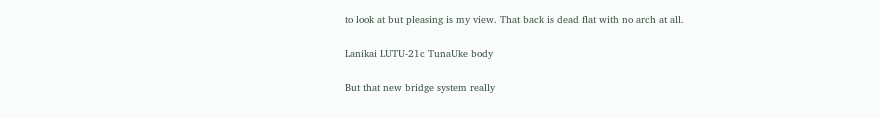to look at but pleasing is my view. That back is dead flat with no arch at all.

Lanikai LUTU-21c TunaUke body

But that new bridge system really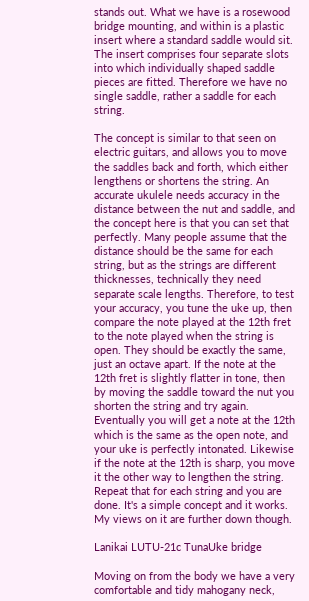stands out. What we have is a rosewood bridge mounting, and within is a plastic insert where a standard saddle would sit. The insert comprises four separate slots into which individually shaped saddle pieces are fitted. Therefore we have no single saddle, rather a saddle for each string.

The concept is similar to that seen on electric guitars, and allows you to move the saddles back and forth, which either lengthens or shortens the string. An accurate ukulele needs accuracy in the distance between the nut and saddle, and the concept here is that you can set that perfectly. Many people assume that the distance should be the same for each string, but as the strings are different thicknesses, technically they need separate scale lengths. Therefore, to test your accuracy, you tune the uke up, then compare the note played at the 12th fret to the note played when the string is open. They should be exactly the same, just an octave apart. If the note at the 12th fret is slightly flatter in tone, then by moving the saddle toward the nut you shorten the string and try again. Eventually you will get a note at the 12th which is the same as the open note, and your uke is perfectly intonated. Likewise if the note at the 12th is sharp, you move it the other way to lengthen the string. Repeat that for each string and you are done. It's a simple concept and it works. My views on it are further down though.

Lanikai LUTU-21c TunaUke bridge

Moving on from the body we have a very comfortable and tidy mahogany neck,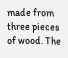made from three pieces of wood. The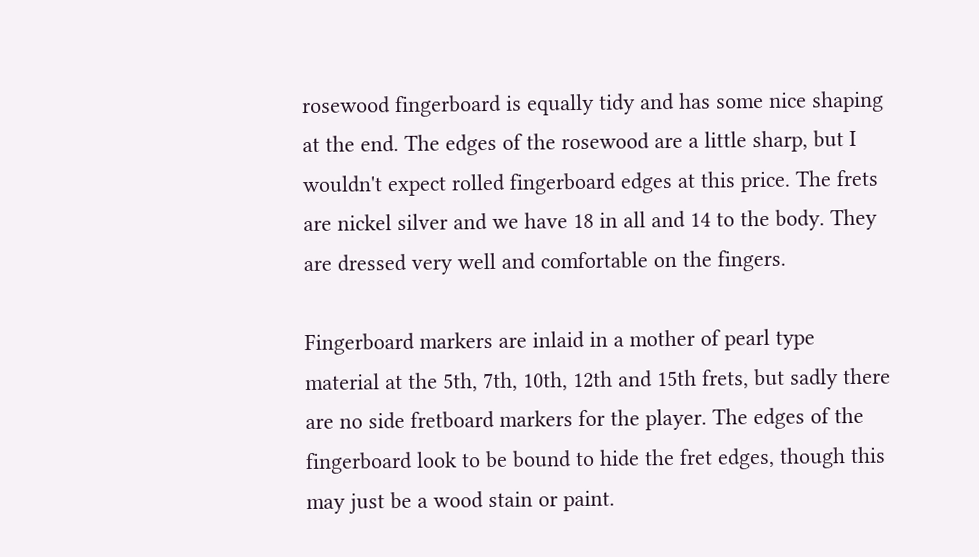rosewood fingerboard is equally tidy and has some nice shaping at the end. The edges of the rosewood are a little sharp, but I wouldn't expect rolled fingerboard edges at this price. The frets are nickel silver and we have 18 in all and 14 to the body. They are dressed very well and comfortable on the fingers.

Fingerboard markers are inlaid in a mother of pearl type material at the 5th, 7th, 10th, 12th and 15th frets, but sadly there are no side fretboard markers for the player. The edges of the fingerboard look to be bound to hide the fret edges, though this may just be a wood stain or paint.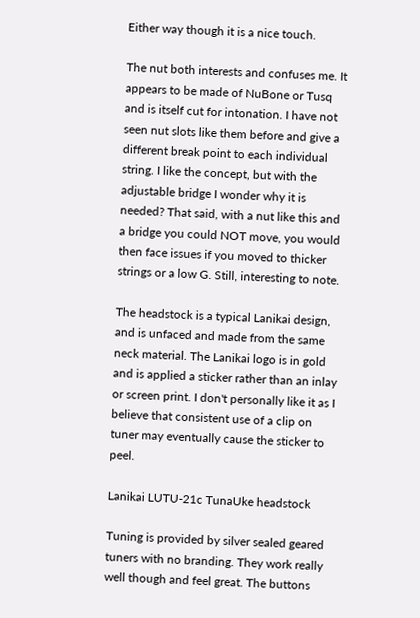Either way though it is a nice touch.

The nut both interests and confuses me. It appears to be made of NuBone or Tusq and is itself cut for intonation. I have not seen nut slots like them before and give a different break point to each individual string. I like the concept, but with the adjustable bridge I wonder why it is needed? That said, with a nut like this and a bridge you could NOT move, you would then face issues if you moved to thicker strings or a low G. Still, interesting to note.

The headstock is a typical Lanikai design, and is unfaced and made from the same neck material. The Lanikai logo is in gold and is applied a sticker rather than an inlay or screen print. I don't personally like it as I believe that consistent use of a clip on tuner may eventually cause the sticker to peel.

Lanikai LUTU-21c TunaUke headstock

Tuning is provided by silver sealed geared tuners with no branding. They work really well though and feel great. The buttons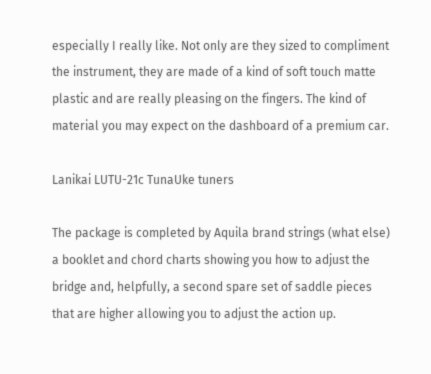especially I really like. Not only are they sized to compliment the instrument, they are made of a kind of soft touch matte plastic and are really pleasing on the fingers. The kind of material you may expect on the dashboard of a premium car.

Lanikai LUTU-21c TunaUke tuners

The package is completed by Aquila brand strings (what else) a booklet and chord charts showing you how to adjust the bridge and, helpfully, a second spare set of saddle pieces that are higher allowing you to adjust the action up.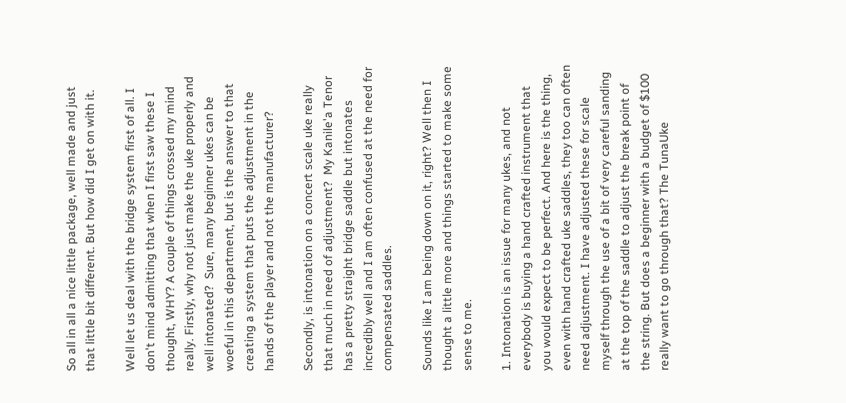So all in all a nice little package, well made and just that little bit different. But how did I get on with it.

Well let us deal with the bridge system first of all. I don't mind admitting that when I first saw these I thought, WHY? A couple of things crossed my mind really. Firstly, why not just make the uke properly and well intonated?  Sure, many beginner ukes can be woeful in this department, but is the answer to that creating a system that puts the adjustment in the hands of the player and not the manufacturer?

Secondly, is intonation on a concert scale uke really that much in need of adjustment?  My Kanile'a Tenor has a pretty straight bridge saddle but intonates incredibly well and I am often confused at the need for compensated saddles.

Sounds like I am being down on it, right? Well then I thought a little more and things started to make some sense to me.

1. Intonation is an issue for many ukes, and not everybody is buying a hand crafted instrument that you would expect to be perfect. And here is the thing, even with hand crafted uke saddles, they too can often need adjustment. I have adjusted these for scale myself through the use of a bit of very careful sanding at the top of the saddle to adjust the break point of the string. But does a beginner with a budget of $100 really want to go through that? The TunaUke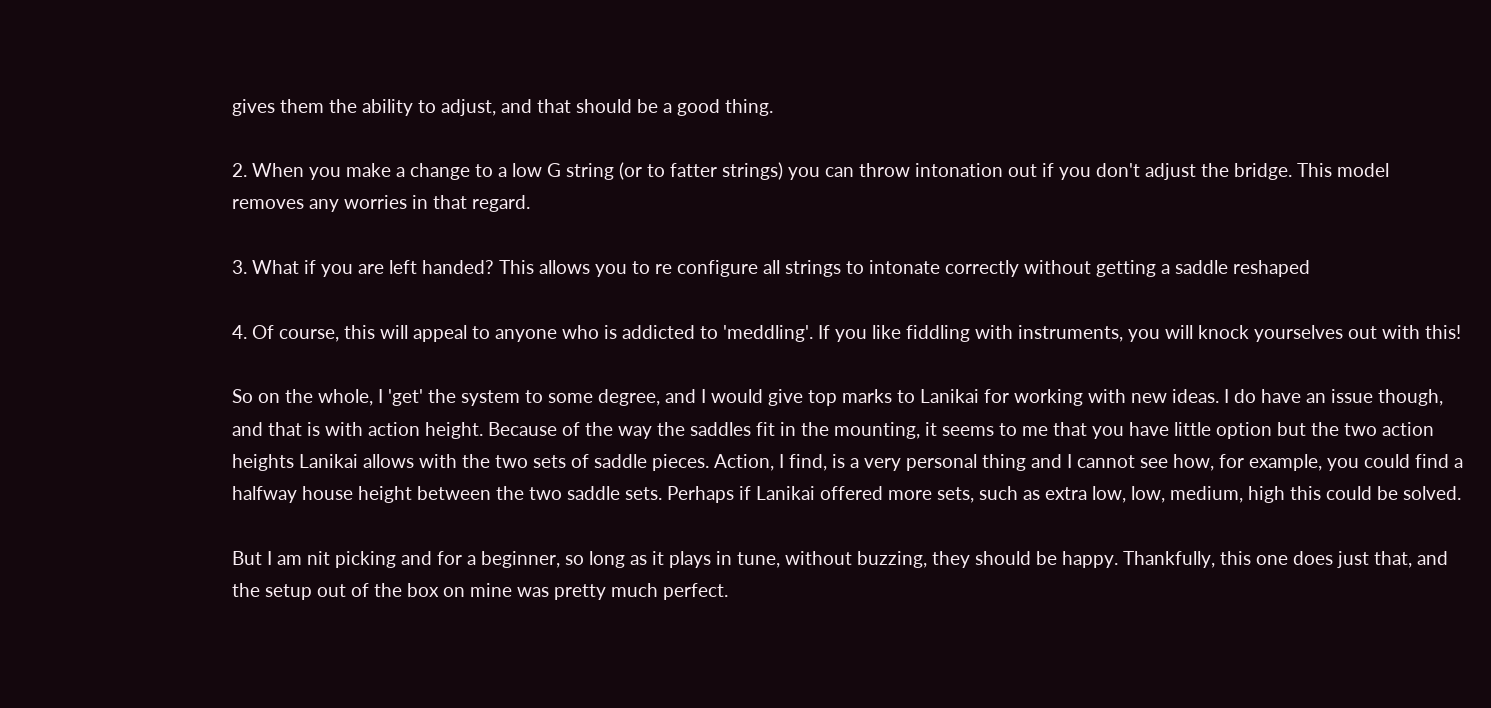gives them the ability to adjust, and that should be a good thing.

2. When you make a change to a low G string (or to fatter strings) you can throw intonation out if you don't adjust the bridge. This model removes any worries in that regard.

3. What if you are left handed? This allows you to re configure all strings to intonate correctly without getting a saddle reshaped

4. Of course, this will appeal to anyone who is addicted to 'meddling'. If you like fiddling with instruments, you will knock yourselves out with this!

So on the whole, I 'get' the system to some degree, and I would give top marks to Lanikai for working with new ideas. I do have an issue though, and that is with action height. Because of the way the saddles fit in the mounting, it seems to me that you have little option but the two action heights Lanikai allows with the two sets of saddle pieces. Action, I find, is a very personal thing and I cannot see how, for example, you could find a halfway house height between the two saddle sets. Perhaps if Lanikai offered more sets, such as extra low, low, medium, high this could be solved.

But I am nit picking and for a beginner, so long as it plays in tune, without buzzing, they should be happy. Thankfully, this one does just that, and the setup out of the box on mine was pretty much perfect.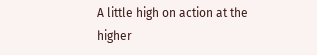A little high on action at the higher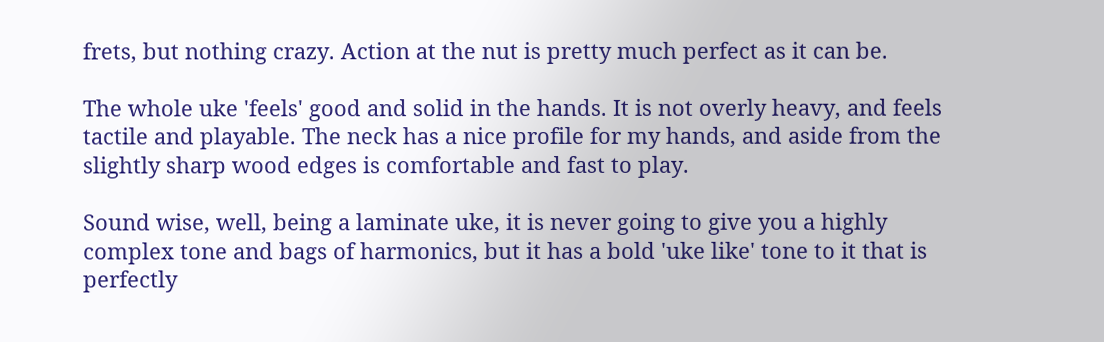frets, but nothing crazy. Action at the nut is pretty much perfect as it can be.

The whole uke 'feels' good and solid in the hands. It is not overly heavy, and feels tactile and playable. The neck has a nice profile for my hands, and aside from the slightly sharp wood edges is comfortable and fast to play.

Sound wise, well, being a laminate uke, it is never going to give you a highly complex tone and bags of harmonics, but it has a bold 'uke like' tone to it that is perfectly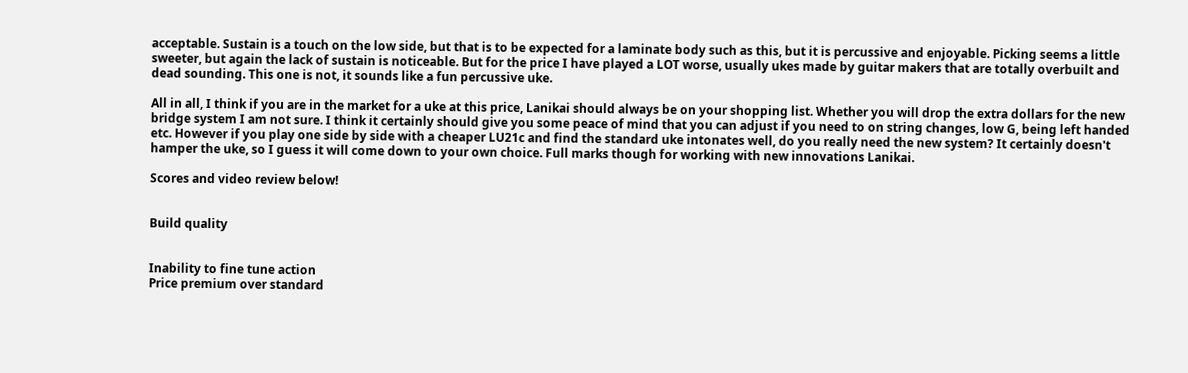acceptable. Sustain is a touch on the low side, but that is to be expected for a laminate body such as this, but it is percussive and enjoyable. Picking seems a little sweeter, but again the lack of sustain is noticeable. But for the price I have played a LOT worse, usually ukes made by guitar makers that are totally overbuilt and dead sounding. This one is not, it sounds like a fun percussive uke.

All in all, I think if you are in the market for a uke at this price, Lanikai should always be on your shopping list. Whether you will drop the extra dollars for the new bridge system I am not sure. I think it certainly should give you some peace of mind that you can adjust if you need to on string changes, low G, being left handed etc. However if you play one side by side with a cheaper LU21c and find the standard uke intonates well, do you really need the new system? It certainly doesn't hamper the uke, so I guess it will come down to your own choice. Full marks though for working with new innovations Lanikai.

Scores and video review below!


Build quality


Inability to fine tune action
Price premium over standard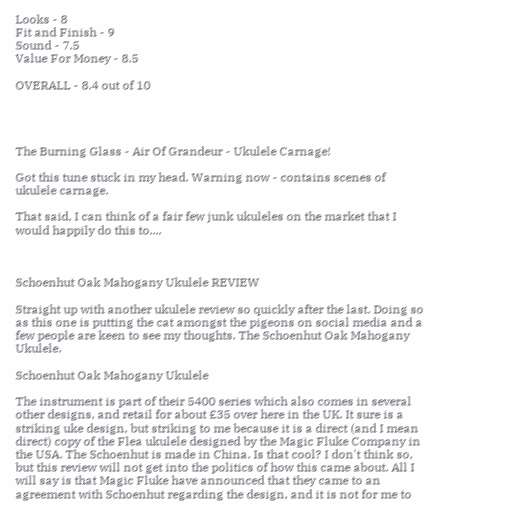Looks - 8
Fit and Finish - 9
Sound - 7.5
Value For Money - 8.5

OVERALL - 8.4 out of 10




The Burning Glass - Air Of Grandeur - Ukulele Carnage!

Got this tune stuck in my head. Warning now - contains scenes of ukulele carnage.

That said, I can think of a fair few junk ukuleles on the market that I would happily do this to....



Schoenhut Oak Mahogany Ukulele REVIEW

Straight up with another ukulele review so quickly after the last. Doing so as this one is putting the cat amongst the pigeons on social media and a few people are keen to see my thoughts. The Schoenhut Oak Mahogany Ukulele.

Schoenhut Oak Mahogany Ukulele

The instrument is part of their 5400 series which also comes in several other designs, and retail for about £35 over here in the UK. It sure is a striking uke design, but striking to me because it is a direct (and I mean direct) copy of the Flea ukulele designed by the Magic Fluke Company in the USA. The Schoenhut is made in China. Is that cool? I don't think so, but this review will not get into the politics of how this came about. All I will say is that Magic Fluke have announced that they came to an agreement with Schoenhut regarding the design, and it is not for me to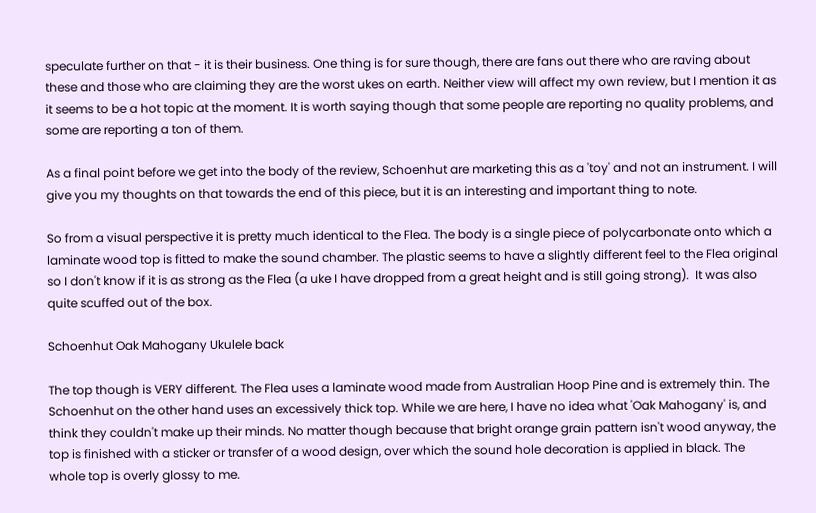speculate further on that - it is their business. One thing is for sure though, there are fans out there who are raving about these and those who are claiming they are the worst ukes on earth. Neither view will affect my own review, but I mention it as it seems to be a hot topic at the moment. It is worth saying though that some people are reporting no quality problems, and some are reporting a ton of them.

As a final point before we get into the body of the review, Schoenhut are marketing this as a 'toy' and not an instrument. I will give you my thoughts on that towards the end of this piece, but it is an interesting and important thing to note.

So from a visual perspective it is pretty much identical to the Flea. The body is a single piece of polycarbonate onto which a laminate wood top is fitted to make the sound chamber. The plastic seems to have a slightly different feel to the Flea original so I don't know if it is as strong as the Flea (a uke I have dropped from a great height and is still going strong).  It was also quite scuffed out of the box.

Schoenhut Oak Mahogany Ukulele back

The top though is VERY different. The Flea uses a laminate wood made from Australian Hoop Pine and is extremely thin. The Schoenhut on the other hand uses an excessively thick top. While we are here, I have no idea what 'Oak Mahogany' is, and think they couldn't make up their minds. No matter though because that bright orange grain pattern isn't wood anyway, the top is finished with a sticker or transfer of a wood design, over which the sound hole decoration is applied in black. The whole top is overly glossy to me.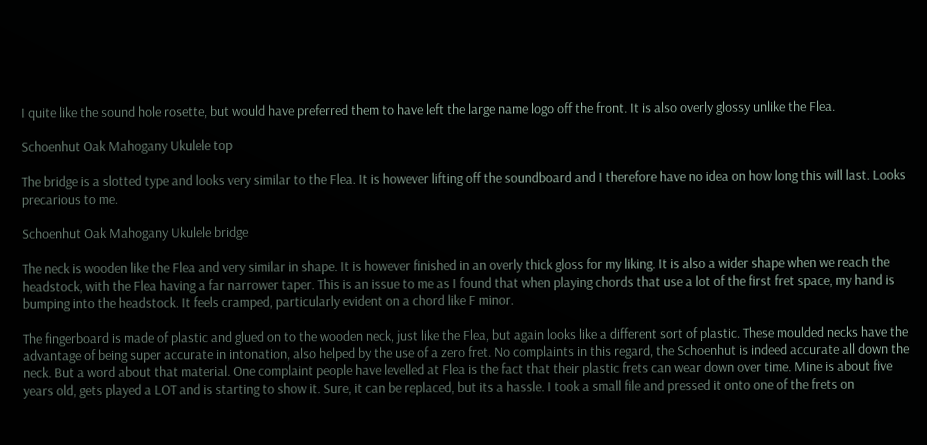I quite like the sound hole rosette, but would have preferred them to have left the large name logo off the front. It is also overly glossy unlike the Flea.

Schoenhut Oak Mahogany Ukulele top

The bridge is a slotted type and looks very similar to the Flea. It is however lifting off the soundboard and I therefore have no idea on how long this will last. Looks precarious to me.

Schoenhut Oak Mahogany Ukulele bridge

The neck is wooden like the Flea and very similar in shape. It is however finished in an overly thick gloss for my liking. It is also a wider shape when we reach the headstock, with the Flea having a far narrower taper. This is an issue to me as I found that when playing chords that use a lot of the first fret space, my hand is bumping into the headstock. It feels cramped, particularly evident on a chord like F minor.

The fingerboard is made of plastic and glued on to the wooden neck, just like the Flea, but again looks like a different sort of plastic. These moulded necks have the advantage of being super accurate in intonation, also helped by the use of a zero fret. No complaints in this regard, the Schoenhut is indeed accurate all down the neck. But a word about that material. One complaint people have levelled at Flea is the fact that their plastic frets can wear down over time. Mine is about five years old, gets played a LOT and is starting to show it. Sure, it can be replaced, but its a hassle. I took a small file and pressed it onto one of the frets on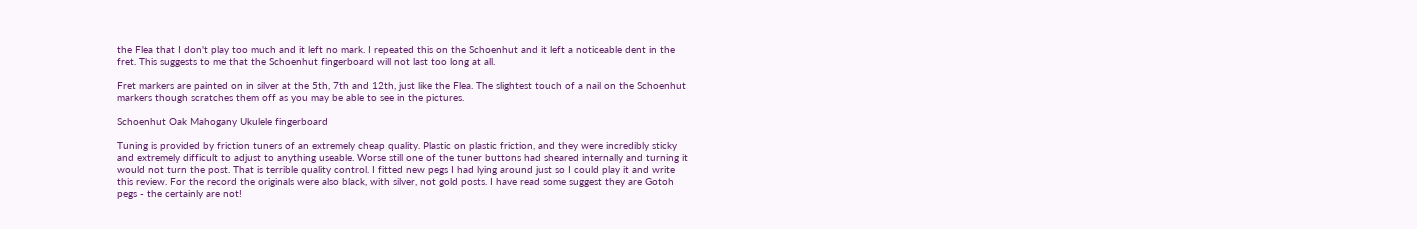the Flea that I don't play too much and it left no mark. I repeated this on the Schoenhut and it left a noticeable dent in the fret. This suggests to me that the Schoenhut fingerboard will not last too long at all.

Fret markers are painted on in silver at the 5th, 7th and 12th, just like the Flea. The slightest touch of a nail on the Schoenhut markers though scratches them off as you may be able to see in the pictures.

Schoenhut Oak Mahogany Ukulele fingerboard

Tuning is provided by friction tuners of an extremely cheap quality. Plastic on plastic friction, and they were incredibly sticky and extremely difficult to adjust to anything useable. Worse still one of the tuner buttons had sheared internally and turning it would not turn the post. That is terrible quality control. I fitted new pegs I had lying around just so I could play it and write this review. For the record the originals were also black, with silver, not gold posts. I have read some suggest they are Gotoh pegs - the certainly are not!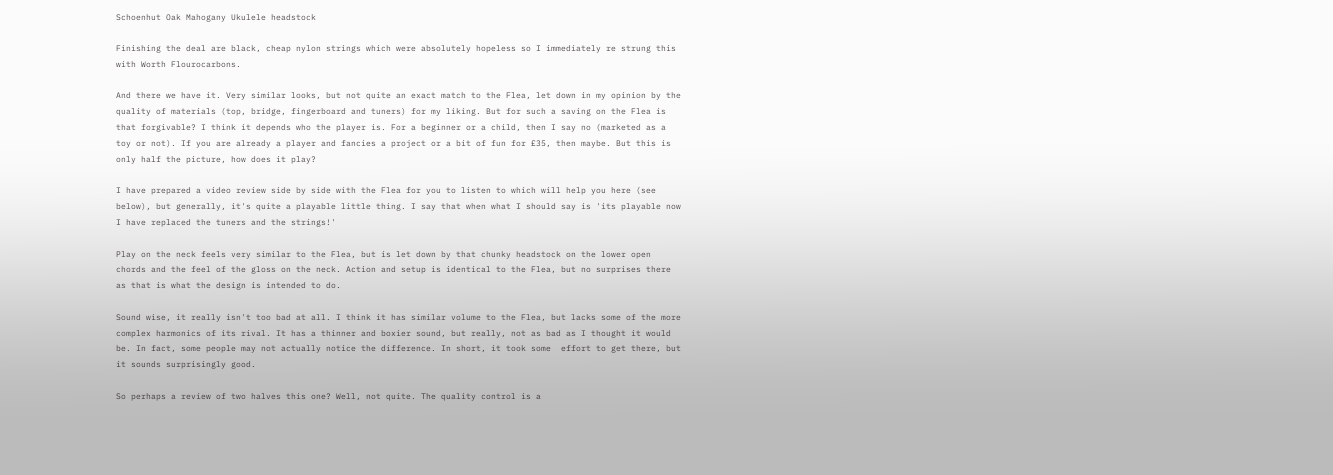Schoenhut Oak Mahogany Ukulele headstock

Finishing the deal are black, cheap nylon strings which were absolutely hopeless so I immediately re strung this with Worth Flourocarbons.

And there we have it. Very similar looks, but not quite an exact match to the Flea, let down in my opinion by the quality of materials (top, bridge, fingerboard and tuners) for my liking. But for such a saving on the Flea is that forgivable? I think it depends who the player is. For a beginner or a child, then I say no (marketed as a toy or not). If you are already a player and fancies a project or a bit of fun for £35, then maybe. But this is only half the picture, how does it play?

I have prepared a video review side by side with the Flea for you to listen to which will help you here (see below), but generally, it's quite a playable little thing. I say that when what I should say is 'its playable now I have replaced the tuners and the strings!'

Play on the neck feels very similar to the Flea, but is let down by that chunky headstock on the lower open chords and the feel of the gloss on the neck. Action and setup is identical to the Flea, but no surprises there as that is what the design is intended to do.

Sound wise, it really isn't too bad at all. I think it has similar volume to the Flea, but lacks some of the more complex harmonics of its rival. It has a thinner and boxier sound, but really, not as bad as I thought it would be. In fact, some people may not actually notice the difference. In short, it took some  effort to get there, but it sounds surprisingly good.

So perhaps a review of two halves this one? Well, not quite. The quality control is a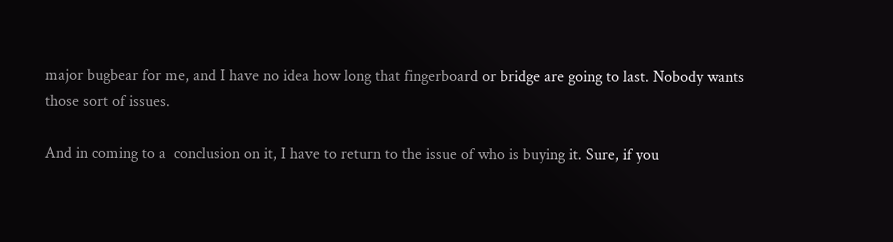major bugbear for me, and I have no idea how long that fingerboard or bridge are going to last. Nobody wants those sort of issues.

And in coming to a  conclusion on it, I have to return to the issue of who is buying it. Sure, if you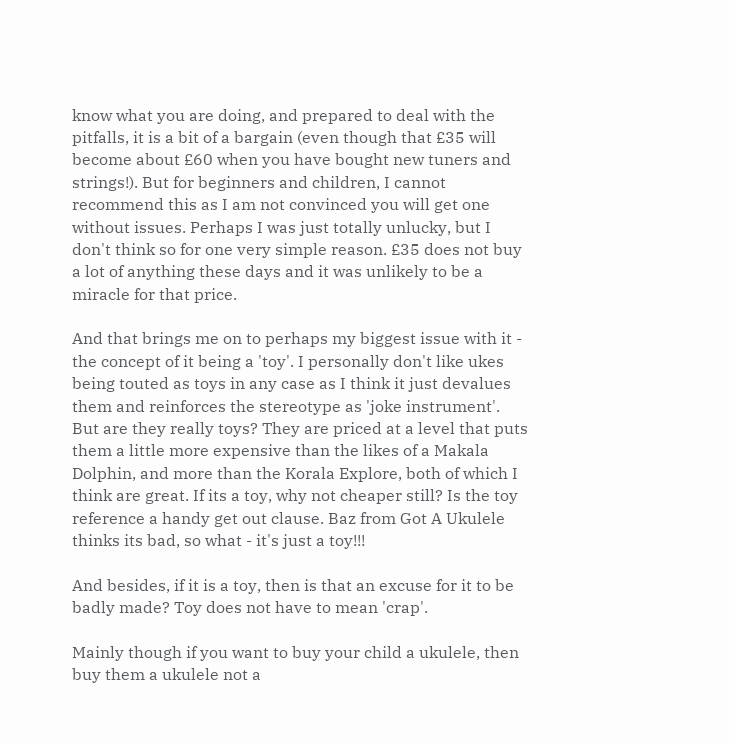know what you are doing, and prepared to deal with the pitfalls, it is a bit of a bargain (even though that £35 will become about £60 when you have bought new tuners and strings!). But for beginners and children, I cannot recommend this as I am not convinced you will get one without issues. Perhaps I was just totally unlucky, but I don't think so for one very simple reason. £35 does not buy a lot of anything these days and it was unlikely to be a miracle for that price.

And that brings me on to perhaps my biggest issue with it - the concept of it being a 'toy'. I personally don't like ukes being touted as toys in any case as I think it just devalues them and reinforces the stereotype as 'joke instrument'. But are they really toys? They are priced at a level that puts them a little more expensive than the likes of a Makala Dolphin, and more than the Korala Explore, both of which I think are great. If its a toy, why not cheaper still? Is the toy reference a handy get out clause. Baz from Got A Ukulele thinks its bad, so what - it's just a toy!!!

And besides, if it is a toy, then is that an excuse for it to be badly made? Toy does not have to mean 'crap'.

Mainly though if you want to buy your child a ukulele, then buy them a ukulele not a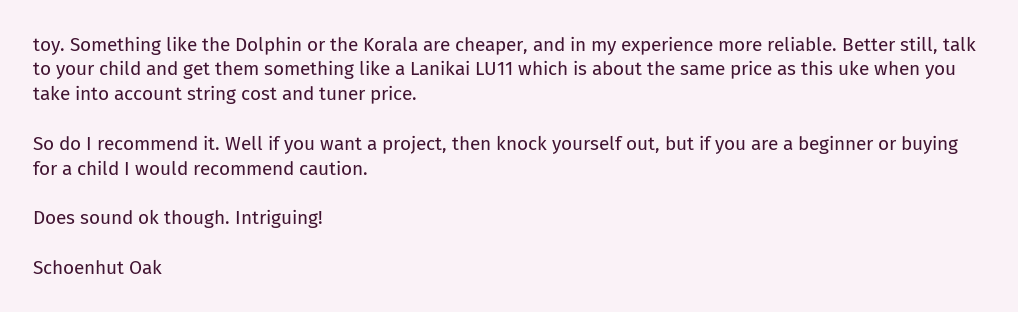toy. Something like the Dolphin or the Korala are cheaper, and in my experience more reliable. Better still, talk to your child and get them something like a Lanikai LU11 which is about the same price as this uke when you take into account string cost and tuner price.

So do I recommend it. Well if you want a project, then knock yourself out, but if you are a beginner or buying for a child I would recommend caution.

Does sound ok though. Intriguing!

Schoenhut Oak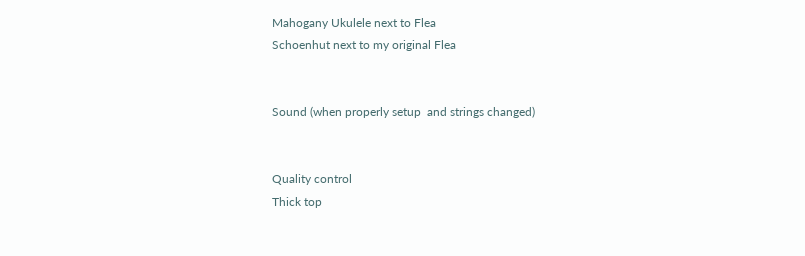Mahogany Ukulele next to Flea
Schoenhut next to my original Flea


Sound (when properly setup  and strings changed)


Quality control
Thick top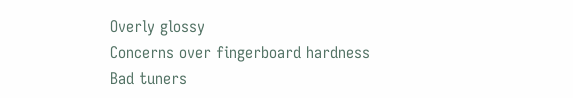Overly glossy
Concerns over fingerboard hardness
Bad tuners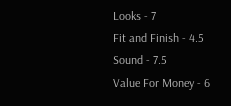Looks - 7
Fit and Finish - 4.5
Sound - 7.5
Value For Money - 6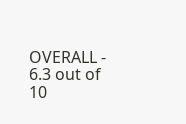OVERALL - 6.3 out of 10